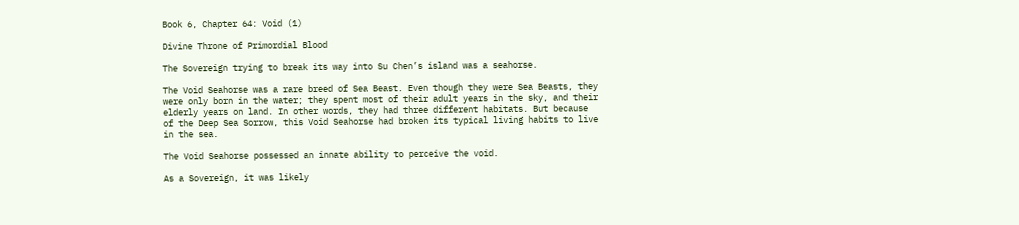Book 6, Chapter 64: Void (1)

Divine Throne of Primordial Blood

The Sovereign trying to break its way into Su Chen’s island was a seahorse.

The Void Seahorse was a rare breed of Sea Beast. Even though they were Sea Beasts, they were only born in the water; they spent most of their adult years in the sky, and their elderly years on land. In other words, they had three different habitats. But because of the Deep Sea Sorrow, this Void Seahorse had broken its typical living habits to live in the sea.

The Void Seahorse possessed an innate ability to perceive the void.

As a Sovereign, it was likely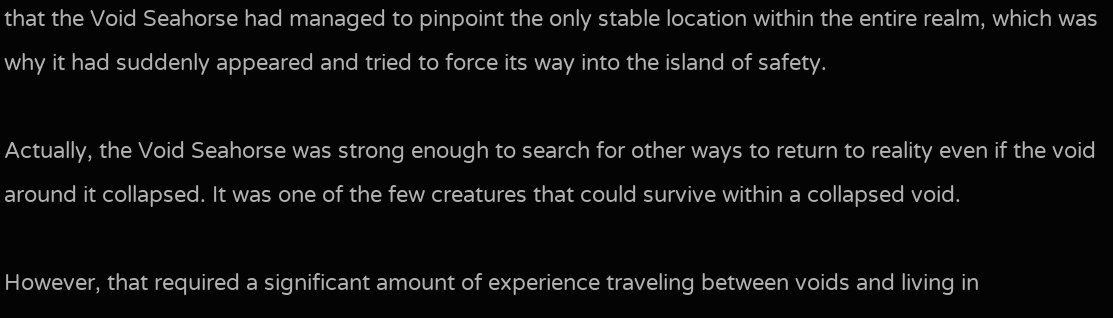that the Void Seahorse had managed to pinpoint the only stable location within the entire realm, which was why it had suddenly appeared and tried to force its way into the island of safety.

Actually, the Void Seahorse was strong enough to search for other ways to return to reality even if the void around it collapsed. It was one of the few creatures that could survive within a collapsed void.

However, that required a significant amount of experience traveling between voids and living in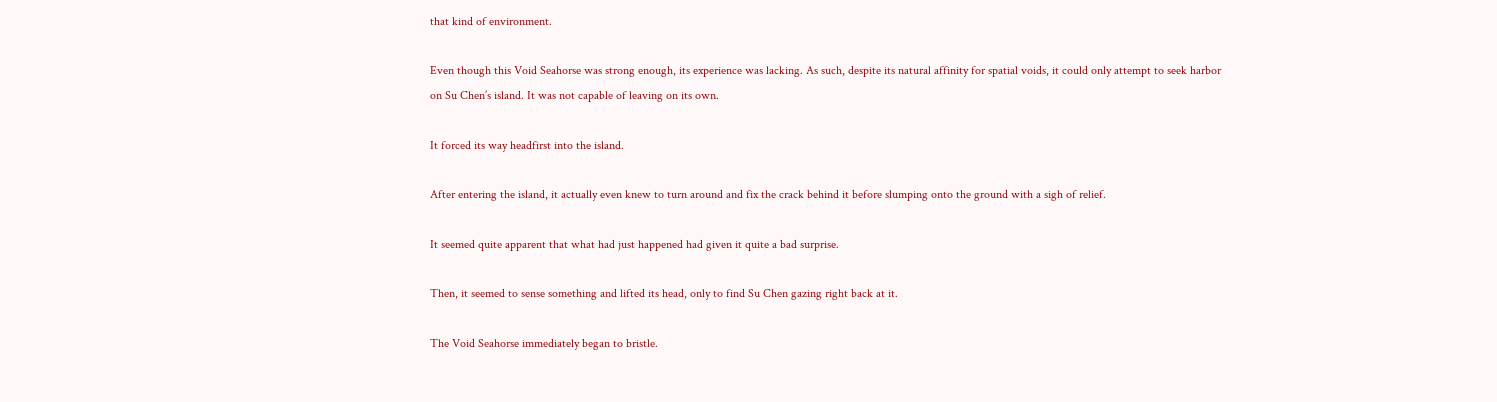that kind of environment.

Even though this Void Seahorse was strong enough, its experience was lacking. As such, despite its natural affinity for spatial voids, it could only attempt to seek harbor on Su Chen’s island. It was not capable of leaving on its own.

It forced its way headfirst into the island.

After entering the island, it actually even knew to turn around and fix the crack behind it before slumping onto the ground with a sigh of relief.

It seemed quite apparent that what had just happened had given it quite a bad surprise.

Then, it seemed to sense something and lifted its head, only to find Su Chen gazing right back at it.

The Void Seahorse immediately began to bristle.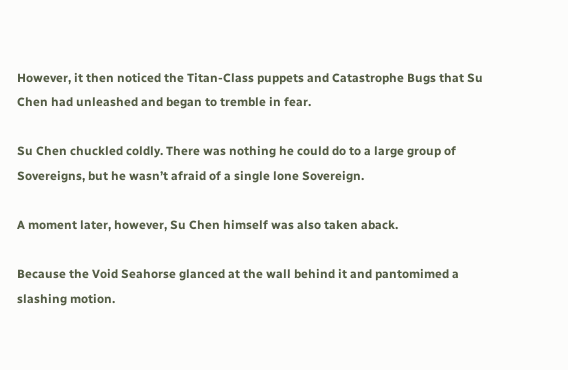However, it then noticed the Titan-Class puppets and Catastrophe Bugs that Su Chen had unleashed and began to tremble in fear.

Su Chen chuckled coldly. There was nothing he could do to a large group of Sovereigns, but he wasn’t afraid of a single lone Sovereign.

A moment later, however, Su Chen himself was also taken aback.

Because the Void Seahorse glanced at the wall behind it and pantomimed a slashing motion.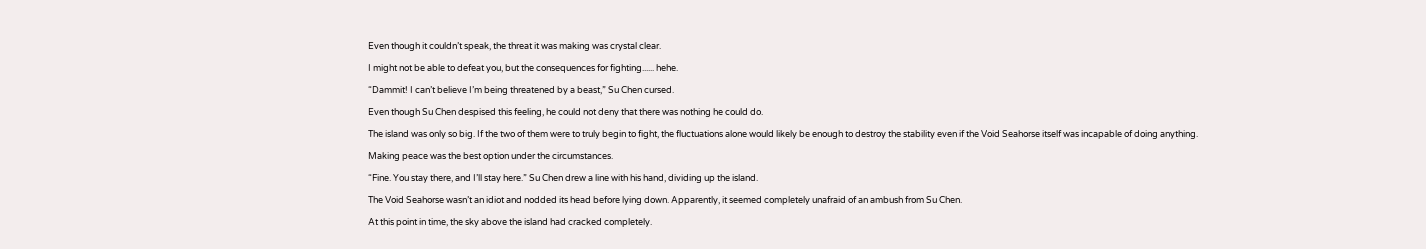Even though it couldn’t speak, the threat it was making was crystal clear.

I might not be able to defeat you, but the consequences for fighting...... hehe.

“Dammit! I can’t believe I’m being threatened by a beast,” Su Chen cursed.

Even though Su Chen despised this feeling, he could not deny that there was nothing he could do.

The island was only so big. If the two of them were to truly begin to fight, the fluctuations alone would likely be enough to destroy the stability even if the Void Seahorse itself was incapable of doing anything.

Making peace was the best option under the circumstances.

“Fine. You stay there, and I’ll stay here.” Su Chen drew a line with his hand, dividing up the island.

The Void Seahorse wasn’t an idiot and nodded its head before lying down. Apparently, it seemed completely unafraid of an ambush from Su Chen.

At this point in time, the sky above the island had cracked completely.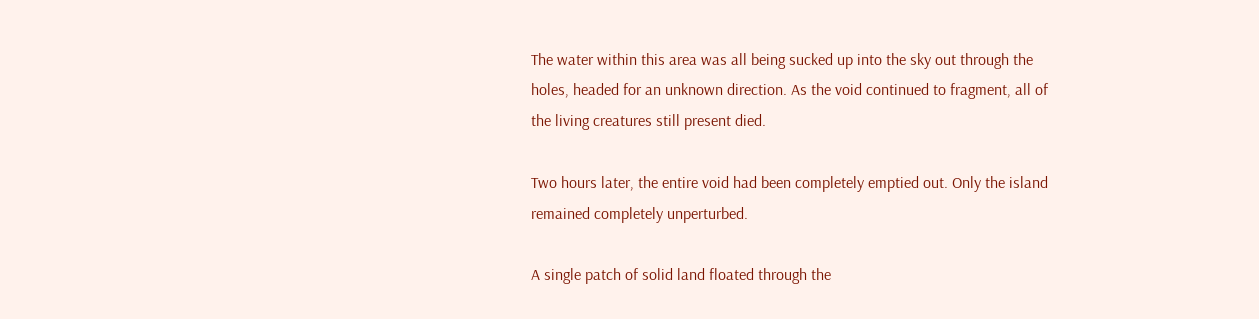The water within this area was all being sucked up into the sky out through the holes, headed for an unknown direction. As the void continued to fragment, all of the living creatures still present died.

Two hours later, the entire void had been completely emptied out. Only the island remained completely unperturbed.

A single patch of solid land floated through the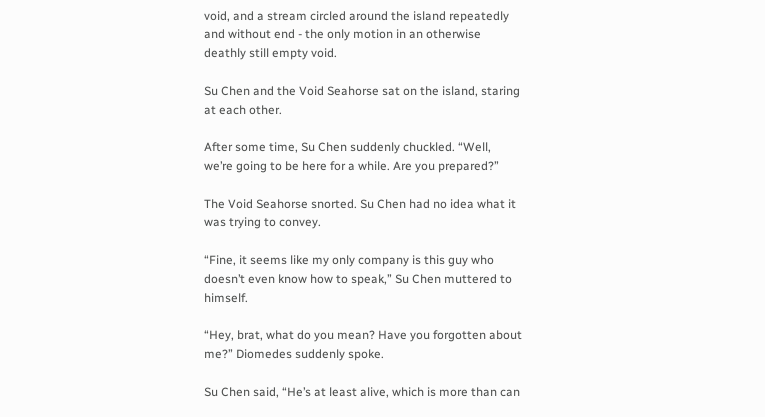void, and a stream circled around the island repeatedly and without end - the only motion in an otherwise deathly still empty void.

Su Chen and the Void Seahorse sat on the island, staring at each other.

After some time, Su Chen suddenly chuckled. “Well, we’re going to be here for a while. Are you prepared?”

The Void Seahorse snorted. Su Chen had no idea what it was trying to convey.

“Fine, it seems like my only company is this guy who doesn’t even know how to speak,” Su Chen muttered to himself.

“Hey, brat, what do you mean? Have you forgotten about me?” Diomedes suddenly spoke.

Su Chen said, “He’s at least alive, which is more than can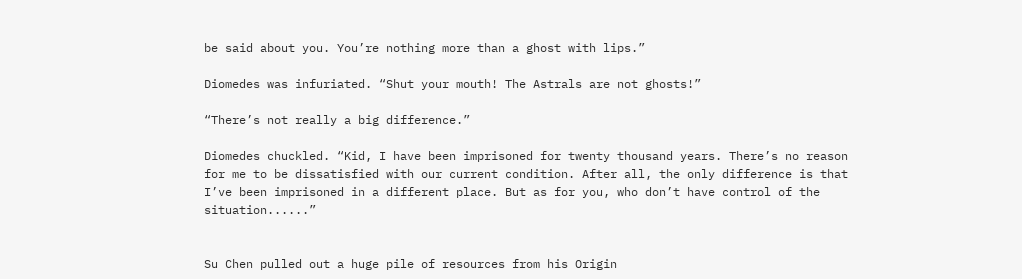be said about you. You’re nothing more than a ghost with lips.”

Diomedes was infuriated. “Shut your mouth! The Astrals are not ghosts!”

“There’s not really a big difference.”

Diomedes chuckled. “Kid, I have been imprisoned for twenty thousand years. There’s no reason for me to be dissatisfied with our current condition. After all, the only difference is that I’ve been imprisoned in a different place. But as for you, who don’t have control of the situation......”


Su Chen pulled out a huge pile of resources from his Origin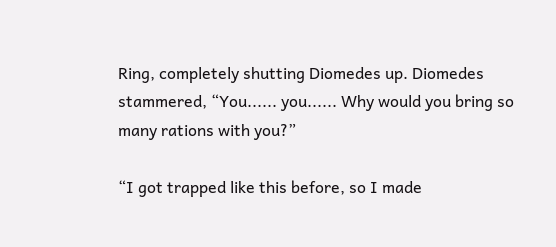Ring, completely shutting Diomedes up. Diomedes stammered, “You...... you...... Why would you bring so many rations with you?”

“I got trapped like this before, so I made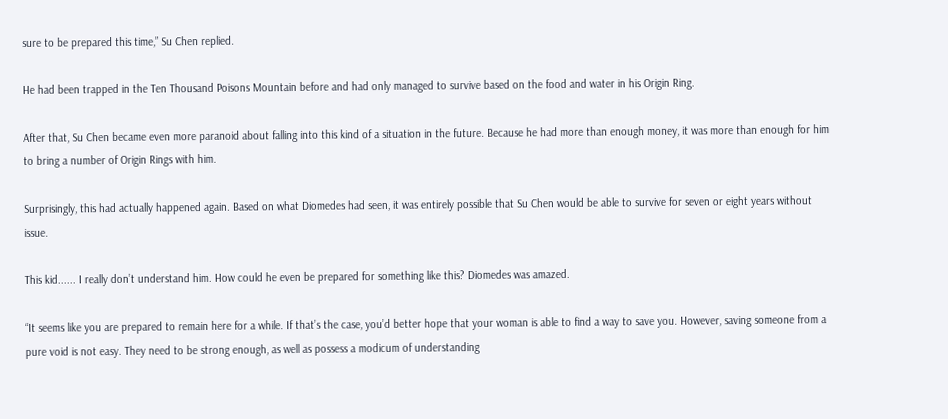sure to be prepared this time,” Su Chen replied.

He had been trapped in the Ten Thousand Poisons Mountain before and had only managed to survive based on the food and water in his Origin Ring.

After that, Su Chen became even more paranoid about falling into this kind of a situation in the future. Because he had more than enough money, it was more than enough for him to bring a number of Origin Rings with him.

Surprisingly, this had actually happened again. Based on what Diomedes had seen, it was entirely possible that Su Chen would be able to survive for seven or eight years without issue.

This kid...... I really don’t understand him. How could he even be prepared for something like this? Diomedes was amazed.

“It seems like you are prepared to remain here for a while. If that’s the case, you’d better hope that your woman is able to find a way to save you. However, saving someone from a pure void is not easy. They need to be strong enough, as well as possess a modicum of understanding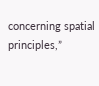concerning spatial principles,”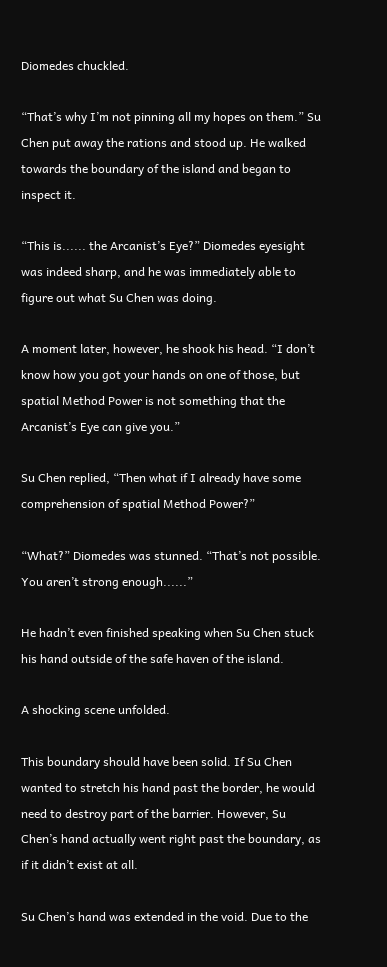Diomedes chuckled.

“That’s why I’m not pinning all my hopes on them.” Su Chen put away the rations and stood up. He walked towards the boundary of the island and began to inspect it.

“This is...... the Arcanist’s Eye?” Diomedes eyesight was indeed sharp, and he was immediately able to figure out what Su Chen was doing.

A moment later, however, he shook his head. “I don’t know how you got your hands on one of those, but spatial Method Power is not something that the Arcanist’s Eye can give you.”

Su Chen replied, “Then what if I already have some comprehension of spatial Method Power?”

“What?” Diomedes was stunned. “That’s not possible. You aren’t strong enough......”

He hadn’t even finished speaking when Su Chen stuck his hand outside of the safe haven of the island.

A shocking scene unfolded.

This boundary should have been solid. If Su Chen wanted to stretch his hand past the border, he would need to destroy part of the barrier. However, Su Chen’s hand actually went right past the boundary, as if it didn’t exist at all.

Su Chen’s hand was extended in the void. Due to the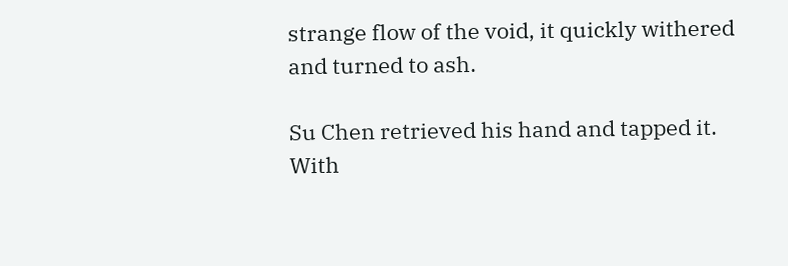strange flow of the void, it quickly withered and turned to ash.

Su Chen retrieved his hand and tapped it. With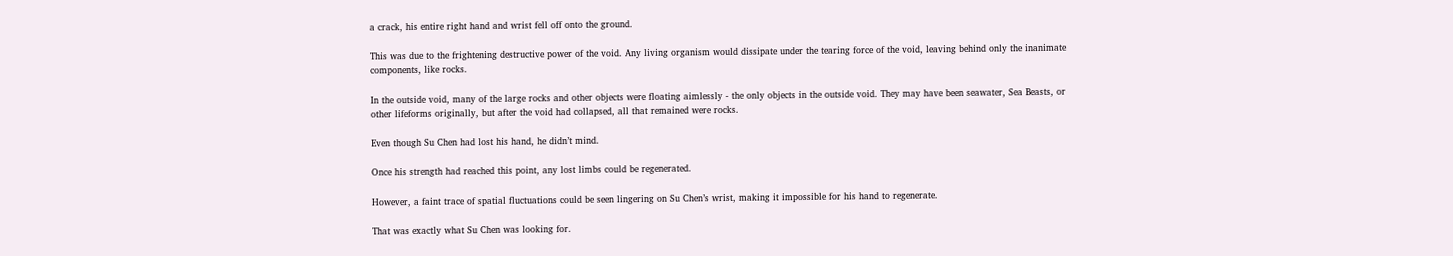a crack, his entire right hand and wrist fell off onto the ground.

This was due to the frightening destructive power of the void. Any living organism would dissipate under the tearing force of the void, leaving behind only the inanimate components, like rocks.

In the outside void, many of the large rocks and other objects were floating aimlessly - the only objects in the outside void. They may have been seawater, Sea Beasts, or other lifeforms originally, but after the void had collapsed, all that remained were rocks.

Even though Su Chen had lost his hand, he didn’t mind.

Once his strength had reached this point, any lost limbs could be regenerated.

However, a faint trace of spatial fluctuations could be seen lingering on Su Chen’s wrist, making it impossible for his hand to regenerate.

That was exactly what Su Chen was looking for.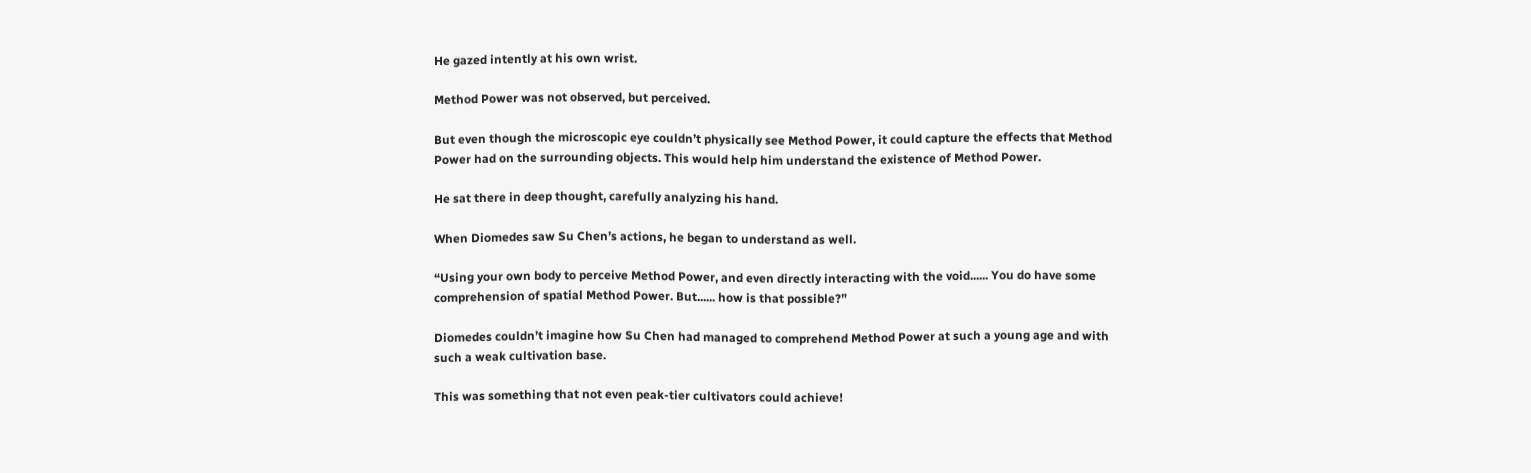He gazed intently at his own wrist.

Method Power was not observed, but perceived.

But even though the microscopic eye couldn’t physically see Method Power, it could capture the effects that Method Power had on the surrounding objects. This would help him understand the existence of Method Power.

He sat there in deep thought, carefully analyzing his hand.

When Diomedes saw Su Chen’s actions, he began to understand as well.

“Using your own body to perceive Method Power, and even directly interacting with the void...... You do have some comprehension of spatial Method Power. But...... how is that possible?”

Diomedes couldn’t imagine how Su Chen had managed to comprehend Method Power at such a young age and with such a weak cultivation base.

This was something that not even peak-tier cultivators could achieve!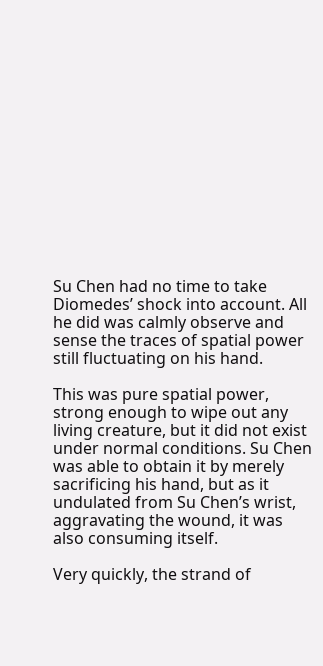Su Chen had no time to take Diomedes’ shock into account. All he did was calmly observe and sense the traces of spatial power still fluctuating on his hand.

This was pure spatial power, strong enough to wipe out any living creature, but it did not exist under normal conditions. Su Chen was able to obtain it by merely sacrificing his hand, but as it undulated from Su Chen’s wrist, aggravating the wound, it was also consuming itself.

Very quickly, the strand of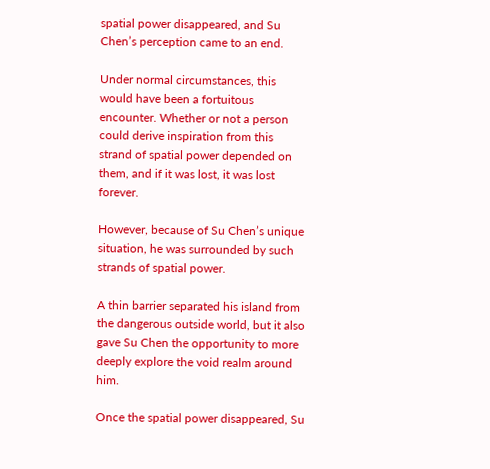spatial power disappeared, and Su Chen’s perception came to an end.

Under normal circumstances, this would have been a fortuitous encounter. Whether or not a person could derive inspiration from this strand of spatial power depended on them, and if it was lost, it was lost forever.

However, because of Su Chen’s unique situation, he was surrounded by such strands of spatial power.

A thin barrier separated his island from the dangerous outside world, but it also gave Su Chen the opportunity to more deeply explore the void realm around him.

Once the spatial power disappeared, Su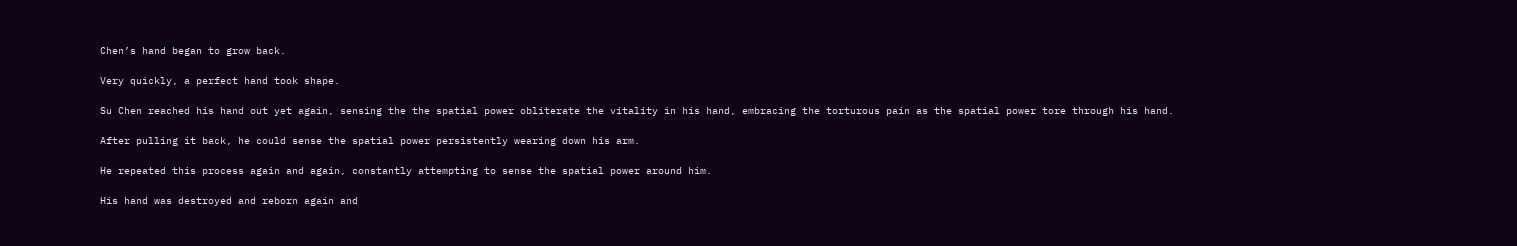Chen’s hand began to grow back.

Very quickly, a perfect hand took shape.

Su Chen reached his hand out yet again, sensing the the spatial power obliterate the vitality in his hand, embracing the torturous pain as the spatial power tore through his hand.

After pulling it back, he could sense the spatial power persistently wearing down his arm.

He repeated this process again and again, constantly attempting to sense the spatial power around him.

His hand was destroyed and reborn again and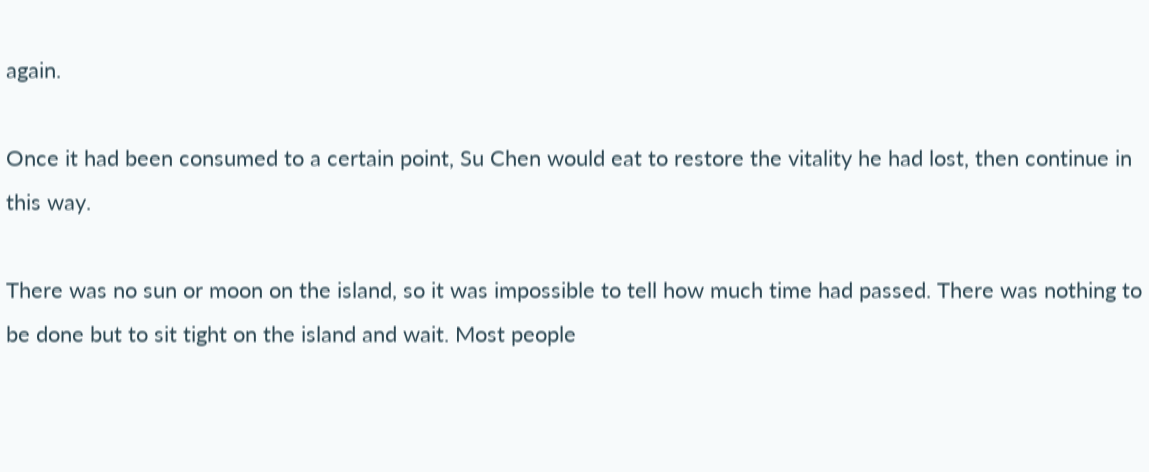again.

Once it had been consumed to a certain point, Su Chen would eat to restore the vitality he had lost, then continue in this way.

There was no sun or moon on the island, so it was impossible to tell how much time had passed. There was nothing to be done but to sit tight on the island and wait. Most people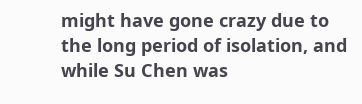might have gone crazy due to the long period of isolation, and while Su Chen was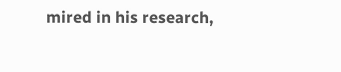mired in his research,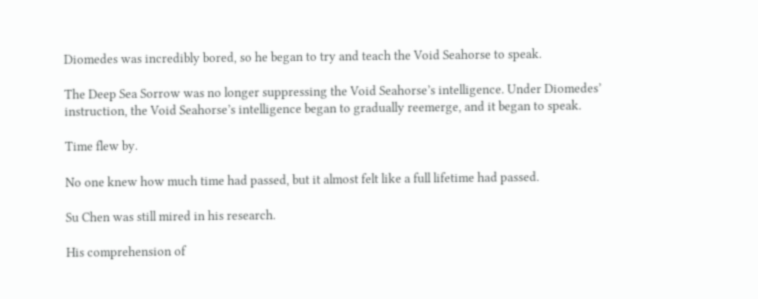Diomedes was incredibly bored, so he began to try and teach the Void Seahorse to speak.

The Deep Sea Sorrow was no longer suppressing the Void Seahorse’s intelligence. Under Diomedes’ instruction, the Void Seahorse’s intelligence began to gradually reemerge, and it began to speak.

Time flew by.

No one knew how much time had passed, but it almost felt like a full lifetime had passed.

Su Chen was still mired in his research.

His comprehension of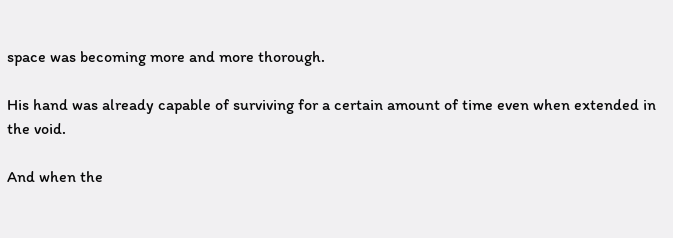space was becoming more and more thorough.

His hand was already capable of surviving for a certain amount of time even when extended in the void.

And when the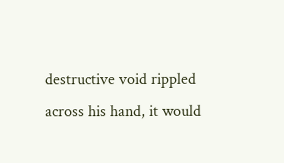destructive void rippled across his hand, it would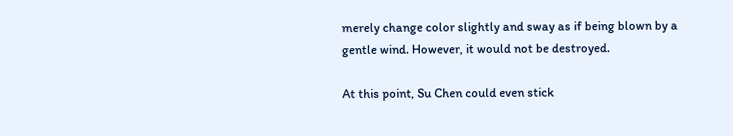merely change color slightly and sway as if being blown by a gentle wind. However, it would not be destroyed.

At this point, Su Chen could even stick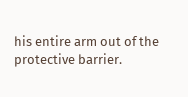his entire arm out of the protective barrier.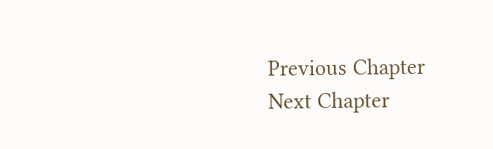Previous Chapter Next Chapter